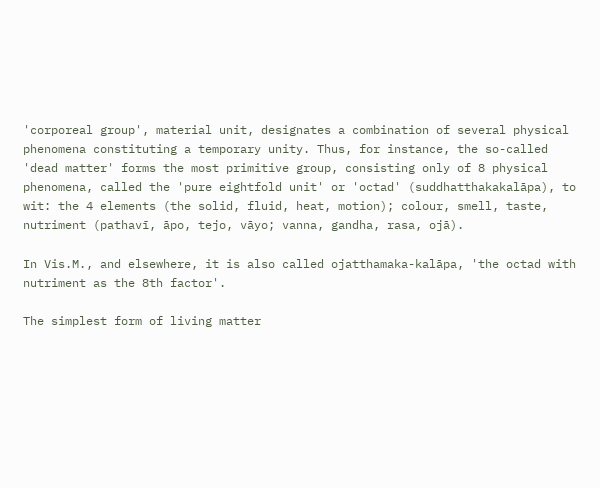'corporeal group', material unit, designates a combination of several physical phenomena constituting a temporary unity. Thus, for instance, the so-called 'dead matter' forms the most primitive group, consisting only of 8 physical phenomena, called the 'pure eightfold unit' or 'octad' (suddhatthakakalāpa), to wit: the 4 elements (the solid, fluid, heat, motion); colour, smell, taste, nutriment (pathavī, āpo, tejo, vāyo; vanna, gandha, rasa, ojā).

In Vis.M., and elsewhere, it is also called ojatthamaka-kalāpa, 'the octad with nutriment as the 8th factor'.

The simplest form of living matter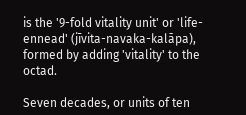is the '9-fold vitality unit' or 'life-ennead' (jīvita-navaka-kalāpa), formed by adding 'vitality' to the octad.

Seven decades, or units of ten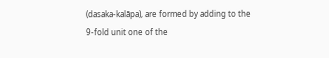(dasaka-kalāpa), are formed by adding to the 9-fold unit one of the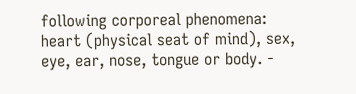following corporeal phenomena: heart (physical seat of mind), sex, eye, ear, nose, tongue or body. -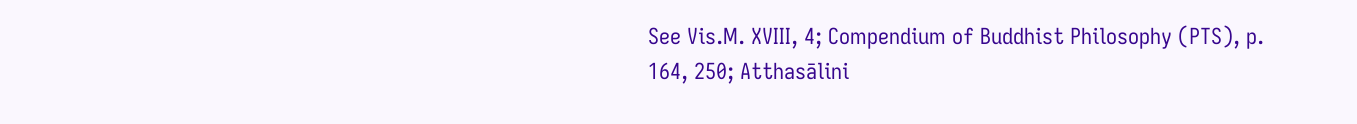See Vis.M. XVIII, 4; Compendium of Buddhist Philosophy (PTS), p. 164, 250; Atthasālini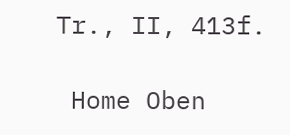Tr., II, 413f.

 Home Oben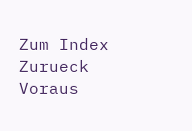Zum Index Zurueck Voraus